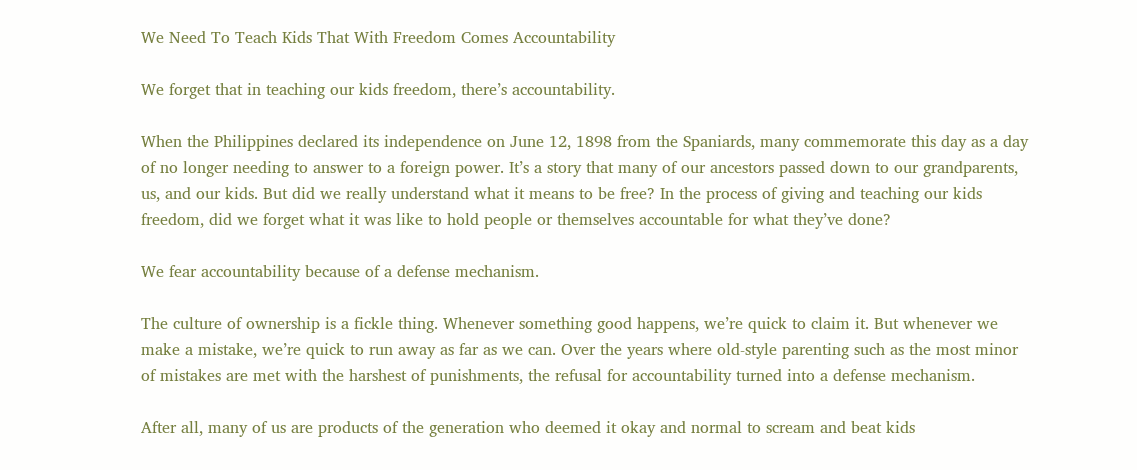We Need To Teach Kids That With Freedom Comes Accountability

We forget that in teaching our kids freedom, there’s accountability.

When the Philippines declared its independence on June 12, 1898 from the Spaniards, many commemorate this day as a day of no longer needing to answer to a foreign power. It’s a story that many of our ancestors passed down to our grandparents, us, and our kids. But did we really understand what it means to be free? In the process of giving and teaching our kids freedom, did we forget what it was like to hold people or themselves accountable for what they’ve done?

We fear accountability because of a defense mechanism.

The culture of ownership is a fickle thing. Whenever something good happens, we’re quick to claim it. But whenever we make a mistake, we’re quick to run away as far as we can. Over the years where old-style parenting such as the most minor of mistakes are met with the harshest of punishments, the refusal for accountability turned into a defense mechanism.

After all, many of us are products of the generation who deemed it okay and normal to scream and beat kids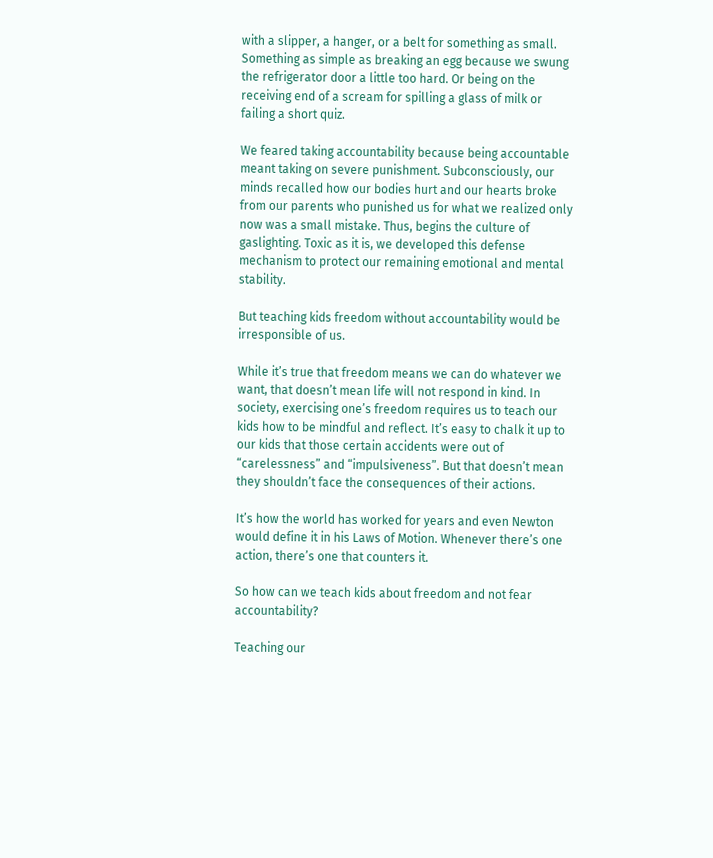with a slipper, a hanger, or a belt for something as small. Something as simple as breaking an egg because we swung the refrigerator door a little too hard. Or being on the receiving end of a scream for spilling a glass of milk or failing a short quiz.

We feared taking accountability because being accountable meant taking on severe punishment. Subconsciously, our minds recalled how our bodies hurt and our hearts broke from our parents who punished us for what we realized only now was a small mistake. Thus, begins the culture of gaslighting. Toxic as it is, we developed this defense mechanism to protect our remaining emotional and mental stability.

But teaching kids freedom without accountability would be irresponsible of us.

While it’s true that freedom means we can do whatever we want, that doesn’t mean life will not respond in kind. In society, exercising one’s freedom requires us to teach our kids how to be mindful and reflect. It’s easy to chalk it up to our kids that those certain accidents were out of “carelessness” and “impulsiveness”. But that doesn’t mean they shouldn’t face the consequences of their actions.

It’s how the world has worked for years and even Newton would define it in his Laws of Motion. Whenever there’s one action, there’s one that counters it.

So how can we teach kids about freedom and not fear accountability?

Teaching our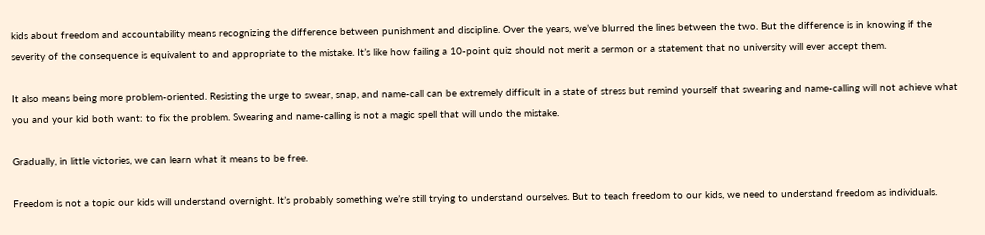kids about freedom and accountability means recognizing the difference between punishment and discipline. Over the years, we’ve blurred the lines between the two. But the difference is in knowing if the severity of the consequence is equivalent to and appropriate to the mistake. It’s like how failing a 10-point quiz should not merit a sermon or a statement that no university will ever accept them.

It also means being more problem-oriented. Resisting the urge to swear, snap, and name-call can be extremely difficult in a state of stress but remind yourself that swearing and name-calling will not achieve what you and your kid both want: to fix the problem. Swearing and name-calling is not a magic spell that will undo the mistake.

Gradually, in little victories, we can learn what it means to be free.

Freedom is not a topic our kids will understand overnight. It’s probably something we’re still trying to understand ourselves. But to teach freedom to our kids, we need to understand freedom as individuals.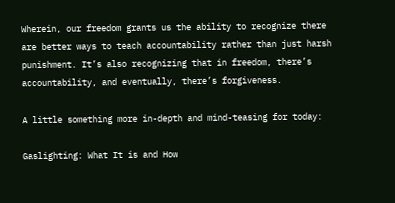Wherein, our freedom grants us the ability to recognize there are better ways to teach accountability rather than just harsh punishment. It’s also recognizing that in freedom, there’s accountability, and eventually, there’s forgiveness.

A little something more in-depth and mind-teasing for today:

Gaslighting: What It is and How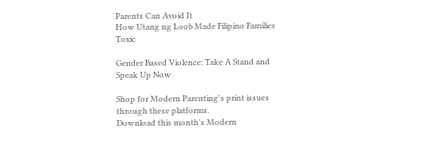Parents Can Avoid It
How Utang ng Loob Made Filipino Families Toxic

Gender Based Violence: Take A Stand and Speak Up Now

Shop for Modern Parenting's print issues through these platforms.
Download this month's Modern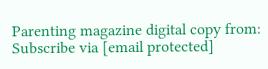Parenting magazine digital copy from:
Subscribe via [email protected]